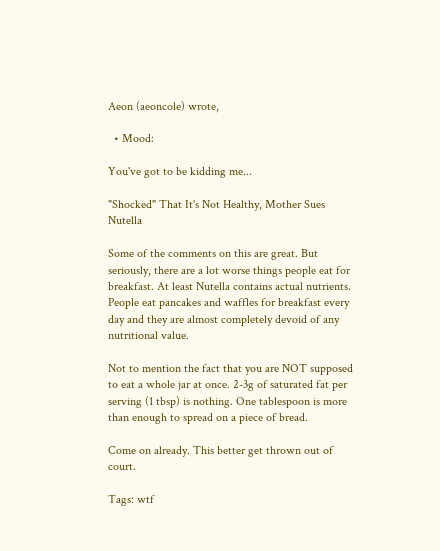Aeon (aeoncole) wrote,

  • Mood:

You've got to be kidding me...

"Shocked" That It's Not Healthy, Mother Sues Nutella

Some of the comments on this are great. But seriously, there are a lot worse things people eat for breakfast. At least Nutella contains actual nutrients. People eat pancakes and waffles for breakfast every day and they are almost completely devoid of any nutritional value.

Not to mention the fact that you are NOT supposed to eat a whole jar at once. 2-3g of saturated fat per serving (1 tbsp) is nothing. One tablespoon is more than enough to spread on a piece of bread.

Come on already. This better get thrown out of court.

Tags: wtf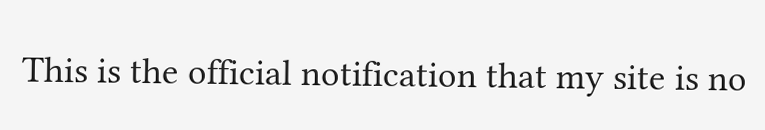This is the official notification that my site is no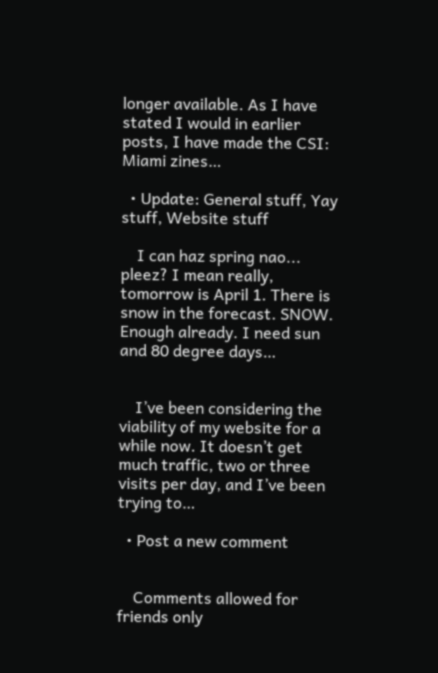longer available. As I have stated I would in earlier posts, I have made the CSI: Miami zines…

  • Update: General stuff, Yay stuff, Website stuff

    I can haz spring nao... pleez? I mean really, tomorrow is April 1. There is snow in the forecast. SNOW. Enough already. I need sun and 80 degree days…


    I’ve been considering the viability of my website for a while now. It doesn’t get much traffic, two or three visits per day, and I’ve been trying to…

  • Post a new comment


    Comments allowed for friends only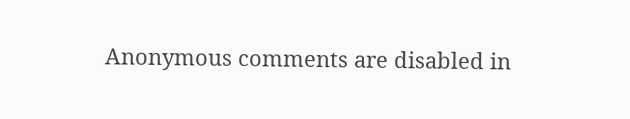Anonymous comments are disabled in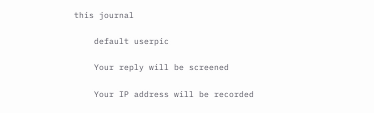this journal

    default userpic

    Your reply will be screened

    Your IP address will be recorded